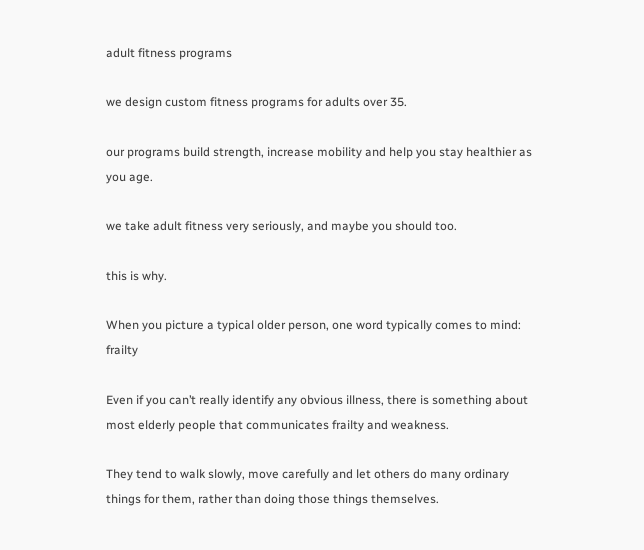adult fitness programs

we design custom fitness programs for adults over 35.

our programs build strength, increase mobility and help you stay healthier as you age.

we take adult fitness very seriously, and maybe you should too.

this is why.

When you picture a typical older person, one word typically comes to mind: frailty

Even if you can’t really identify any obvious illness, there is something about most elderly people that communicates frailty and weakness.

They tend to walk slowly, move carefully and let others do many ordinary things for them, rather than doing those things themselves.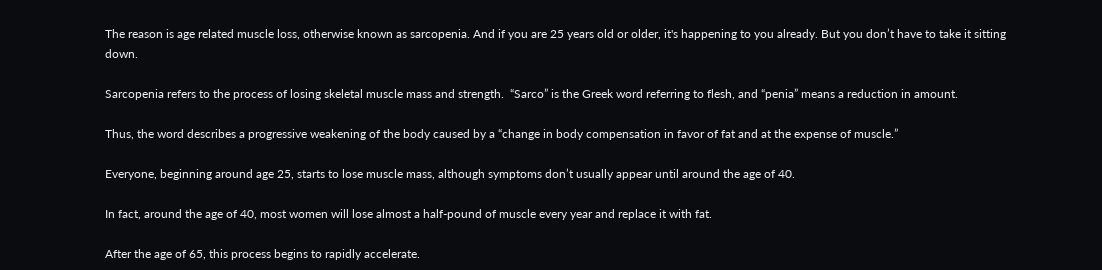The reason is age related muscle loss, otherwise known as sarcopenia. And if you are 25 years old or older, it's happening to you already. But you don’t have to take it sitting down.

Sarcopenia refers to the process of losing skeletal muscle mass and strength.  “Sarco” is the Greek word referring to flesh, and “penia” means a reduction in amount.

Thus, the word describes a progressive weakening of the body caused by a “change in body compensation in favor of fat and at the expense of muscle.”

Everyone, beginning around age 25, starts to lose muscle mass, although symptoms don’t usually appear until around the age of 40.

In fact, around the age of 40, most women will lose almost a half-pound of muscle every year and replace it with fat.

After the age of 65, this process begins to rapidly accelerate.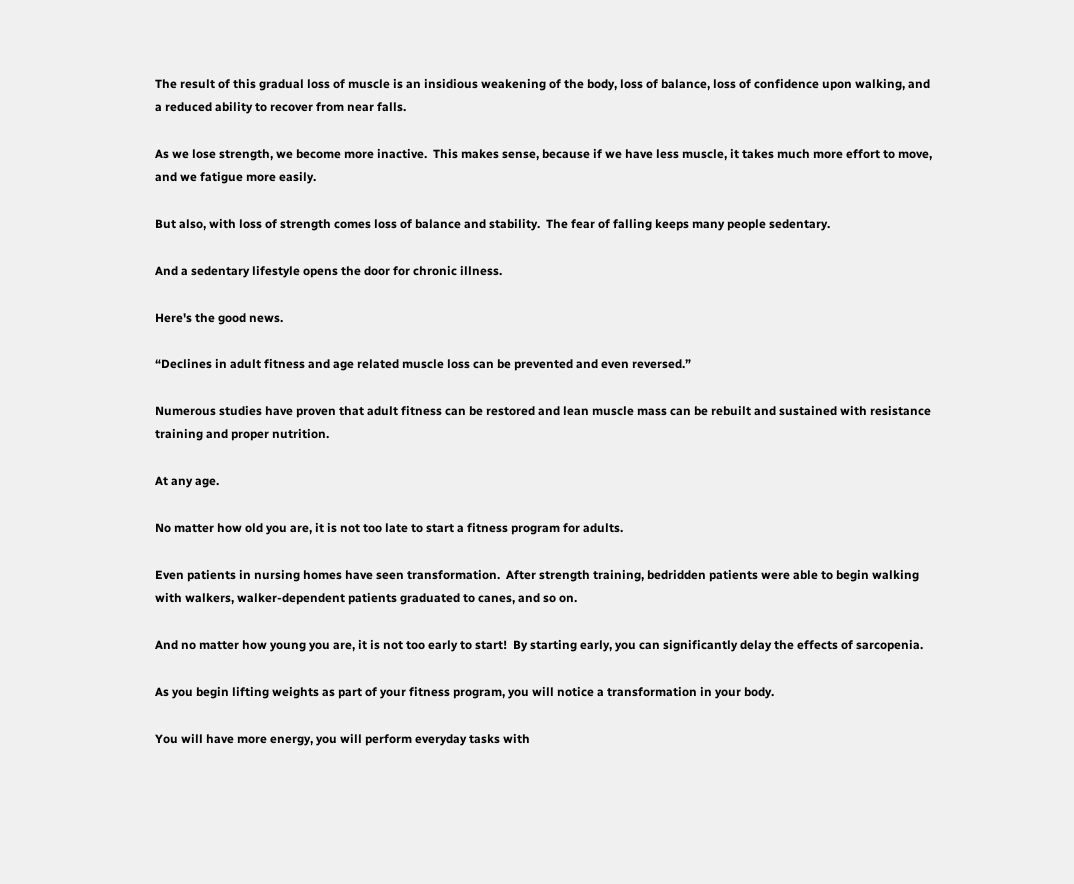The result of this gradual loss of muscle is an insidious weakening of the body, loss of balance, loss of confidence upon walking, and a reduced ability to recover from near falls.

As we lose strength, we become more inactive.  This makes sense, because if we have less muscle, it takes much more effort to move, and we fatigue more easily.

But also, with loss of strength comes loss of balance and stability.  The fear of falling keeps many people sedentary.

And a sedentary lifestyle opens the door for chronic illness.

Here's the good news.

“Declines in adult fitness and age related muscle loss can be prevented and even reversed.”

Numerous studies have proven that adult fitness can be restored and lean muscle mass can be rebuilt and sustained with resistance training and proper nutrition.

At any age.

No matter how old you are, it is not too late to start a fitness program for adults.

Even patients in nursing homes have seen transformation.  After strength training, bedridden patients were able to begin walking with walkers, walker-dependent patients graduated to canes, and so on.

And no matter how young you are, it is not too early to start!  By starting early, you can significantly delay the effects of sarcopenia.

As you begin lifting weights as part of your fitness program, you will notice a transformation in your body.

You will have more energy, you will perform everyday tasks with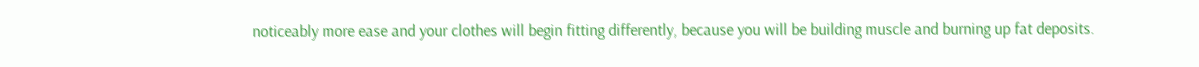noticeably more ease and your clothes will begin fitting differently, because you will be building muscle and burning up fat deposits.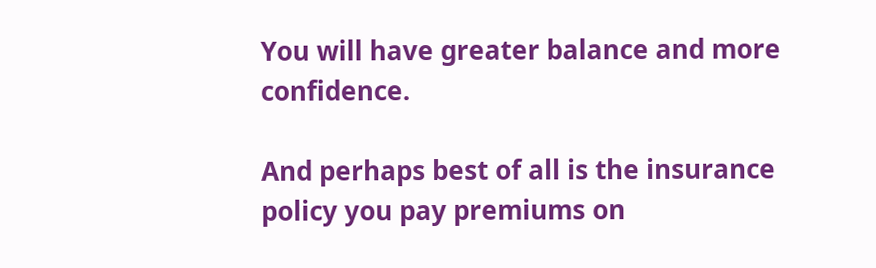You will have greater balance and more confidence.

And perhaps best of all is the insurance policy you pay premiums on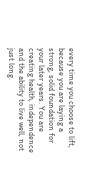every time you choose to lift, because you are laying a strong, solid foundation for your later years. You are creating health, independence and the ability to live well, not just long.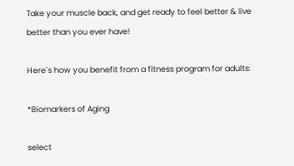Take your muscle back, and get ready to feel better & live better than you ever have!

Here`s how you benefit from a fitness program for adults:

*Biomarkers of Aging

select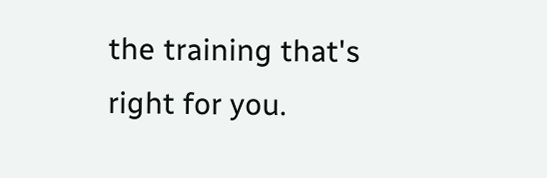the training that's right for you.